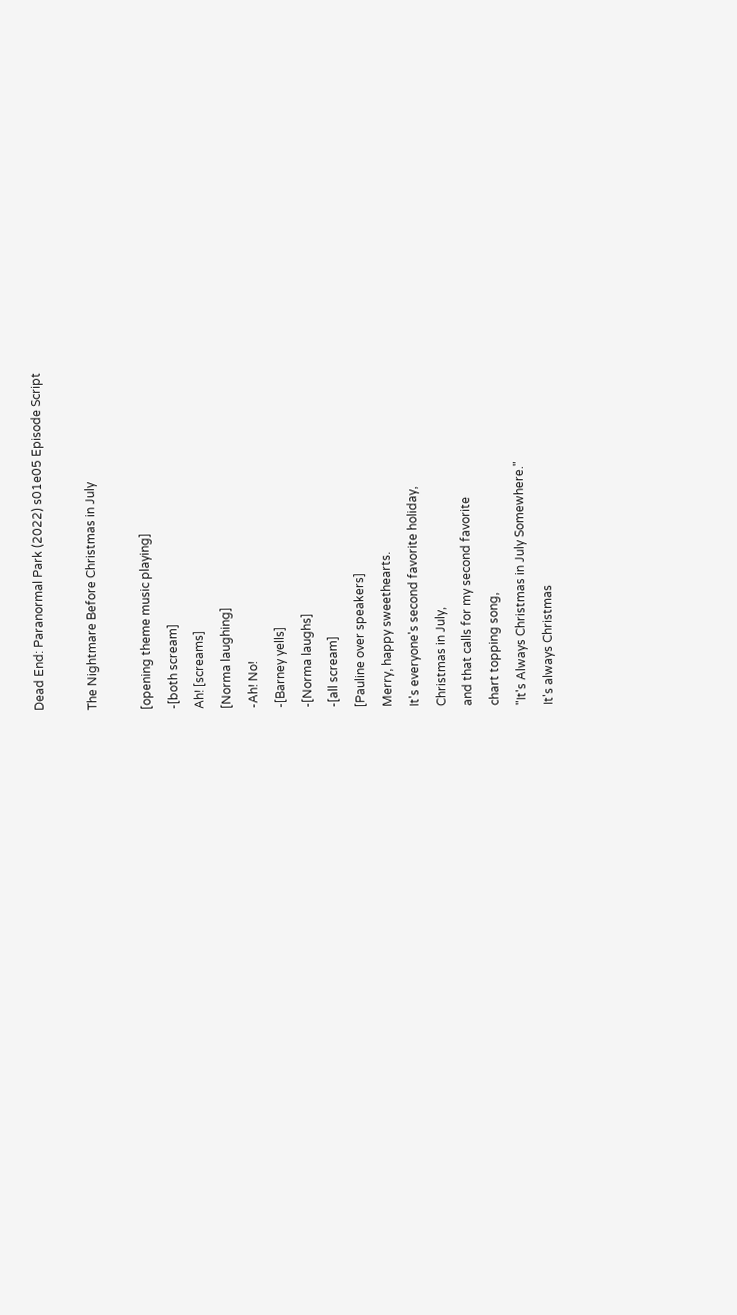Dead End: Paranormal Park (2022) s01e05 Episode Script

The Nightmare Before Christmas in July

[opening theme music playing]
-[both scream]
Ah! [screams]
[Norma laughing]
-Ah! No!
-[Barney yells]
-[Norma laughs]
-[all scream]
[Pauline over speakers]
Merry, happy sweethearts.
It's everyone's second favorite holiday,
Christmas in July,
and that calls for my second favorite
chart topping song,
"It's Always Christmas in July Somewhere."
It's always Christmas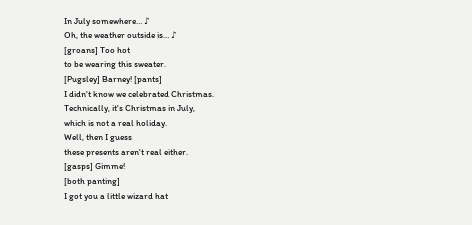In July somewhere… ♪
Oh, the weather outside is… ♪
[groans] Too hot
to be wearing this sweater.
[Pugsley] Barney! [pants]
I didn't know we celebrated Christmas.
Technically, it's Christmas in July,
which is not a real holiday.
Well, then I guess
these presents aren't real either.
[gasps] Gimme!
[both panting]
I got you a little wizard hat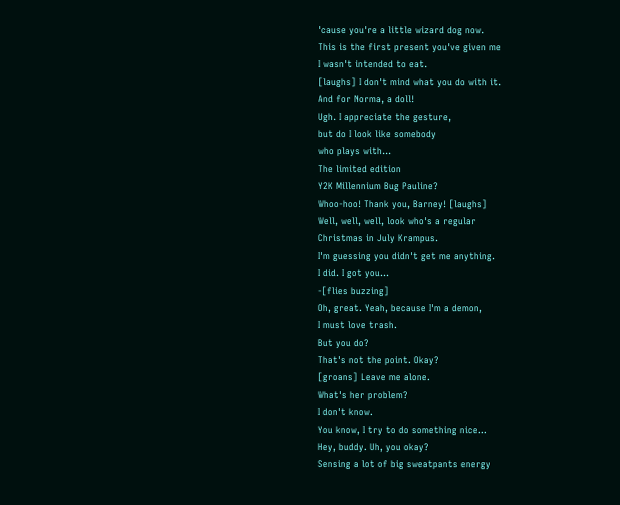'cause you're a little wizard dog now.
This is the first present you've given me
I wasn't intended to eat.
[laughs] I don't mind what you do with it.
And for Norma, a doll!
Ugh. I appreciate the gesture,
but do I look like somebody
who plays with…
The limited edition
Y2K Millennium Bug Pauline?
Whoo-hoo! Thank you, Barney! [laughs]
Well, well, well, look who's a regular
Christmas in July Krampus.
I'm guessing you didn't get me anything.
I did. I got you…
-[flies buzzing]
Oh, great. Yeah, because I'm a demon,
I must love trash.
But you do?
That's not the point. Okay?
[groans] Leave me alone.
What's her problem?
I don't know.
You know, I try to do something nice…
Hey, buddy. Uh, you okay?
Sensing a lot of big sweatpants energy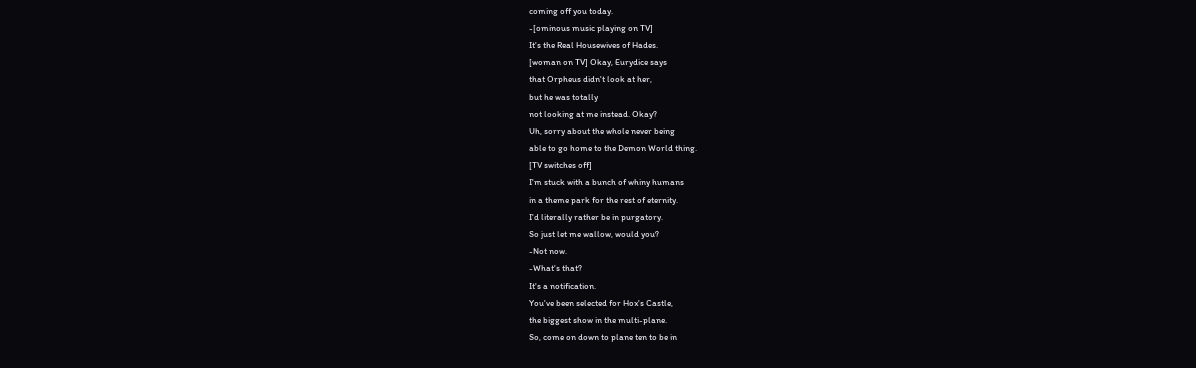coming off you today.
-[ominous music playing on TV]
It's the Real Housewives of Hades.
[woman on TV] Okay, Eurydice says
that Orpheus didn't look at her,
but he was totally
not looking at me instead. Okay?
Uh, sorry about the whole never being
able to go home to the Demon World thing.
[TV switches off]
I'm stuck with a bunch of whiny humans
in a theme park for the rest of eternity.
I'd literally rather be in purgatory.
So just let me wallow, would you?
-Not now.
-What's that?
It's a notification.
You've been selected for Hox's Castle,
the biggest show in the multi-plane.
So, come on down to plane ten to be in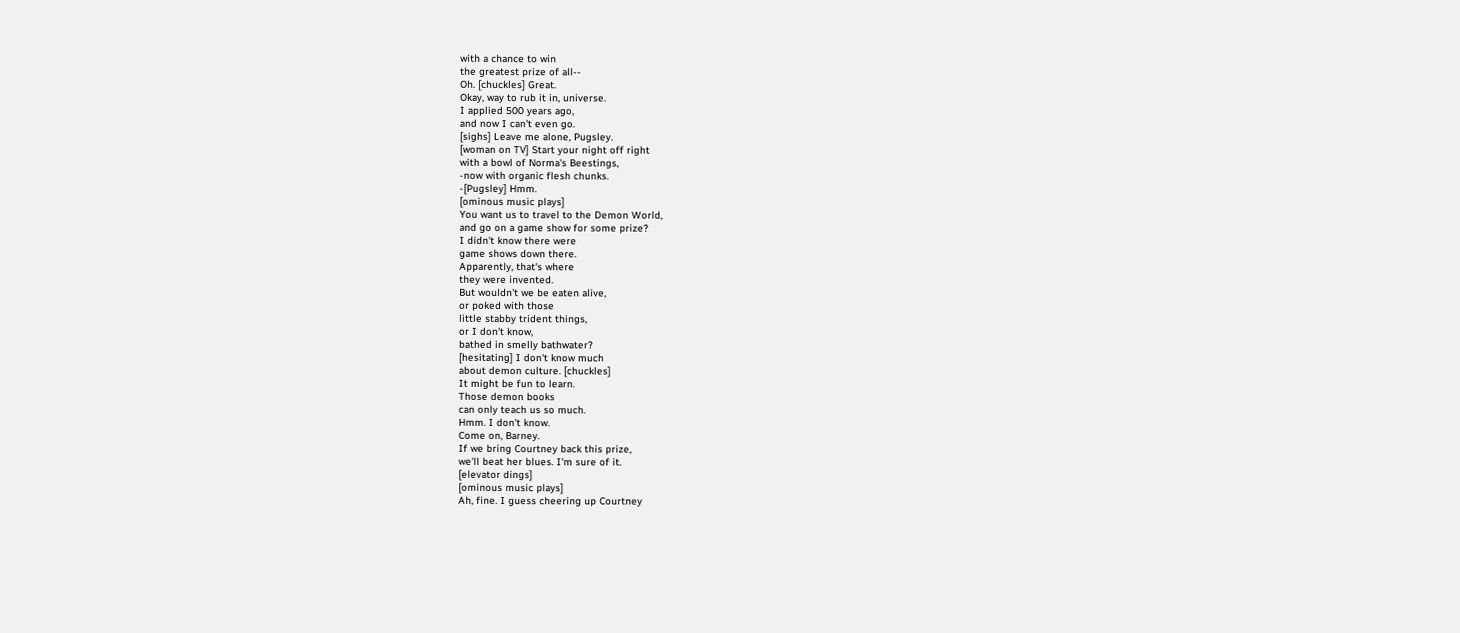with a chance to win
the greatest prize of all--
Oh. [chuckles] Great.
Okay, way to rub it in, universe.
I applied 500 years ago,
and now I can't even go.
[sighs] Leave me alone, Pugsley.
[woman on TV] Start your night off right
with a bowl of Norma's Beestings,
-now with organic flesh chunks.
-[Pugsley] Hmm.
[ominous music plays]
You want us to travel to the Demon World,
and go on a game show for some prize?
I didn't know there were
game shows down there.
Apparently, that's where
they were invented.
But wouldn't we be eaten alive,
or poked with those
little stabby trident things,
or I don't know,
bathed in smelly bathwater?
[hesitating] I don't know much
about demon culture. [chuckles]
It might be fun to learn.
Those demon books
can only teach us so much.
Hmm. I don't know.
Come on, Barney.
If we bring Courtney back this prize,
we'll beat her blues. I'm sure of it.
[elevator dings]
[ominous music plays]
Ah, fine. I guess cheering up Courtney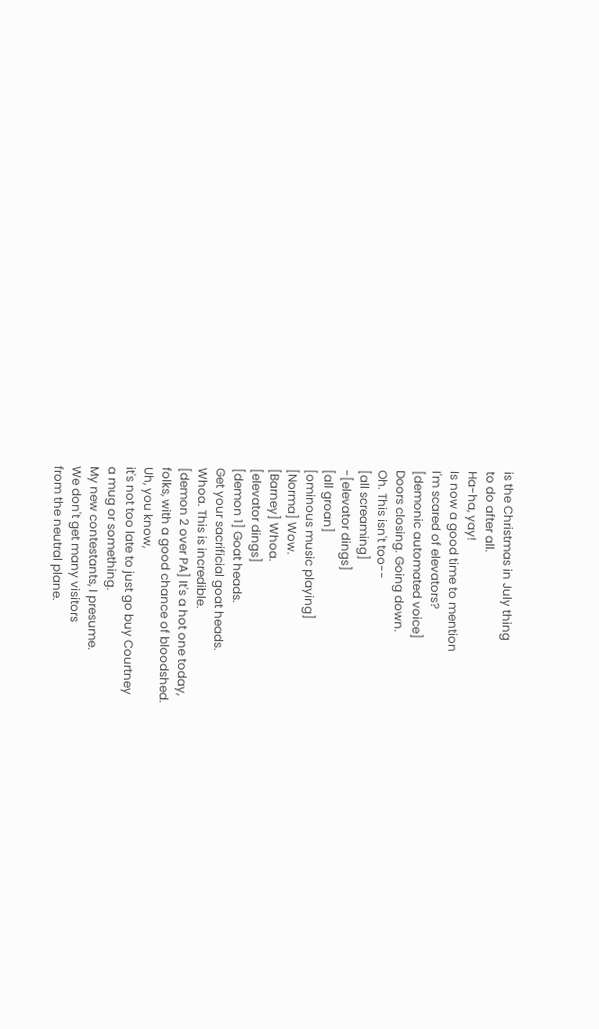is the Christmas in July thing
to do after all.
Ha-ha, yay!
Is now a good time to mention
I'm scared of elevators?
[demonic automated voice]
Doors closing. Going down.
Oh. This isn't too--
[all screaming]
-[elevator dings]
[all groan]
[ominous music playing]
[Norma] Wow.
[Barney] Whoa.
[elevator dings]
[demon 1] Goat heads.
Get your sacrificial goat heads.
Whoa. This is incredible.
[demon 2 over PA] It's a hot one today,
folks, with a good chance of bloodshed.
Uh, you know,
it's not too late to just go buy Courtney
a mug or something.
My new contestants, I presume.
We don't get many visitors
from the neutral plane.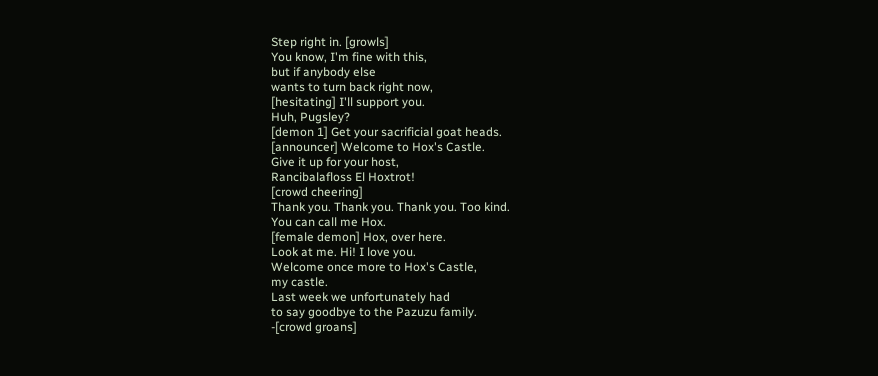Step right in. [growls]
You know, I'm fine with this,
but if anybody else
wants to turn back right now,
[hesitating] I'll support you.
Huh, Pugsley?
[demon 1] Get your sacrificial goat heads.
[announcer] Welcome to Hox's Castle.
Give it up for your host,
Rancibalafloss El Hoxtrot!
[crowd cheering]
Thank you. Thank you. Thank you. Too kind.
You can call me Hox.
[female demon] Hox, over here.
Look at me. Hi! I love you.
Welcome once more to Hox's Castle,
my castle.
Last week we unfortunately had
to say goodbye to the Pazuzu family.
-[crowd groans]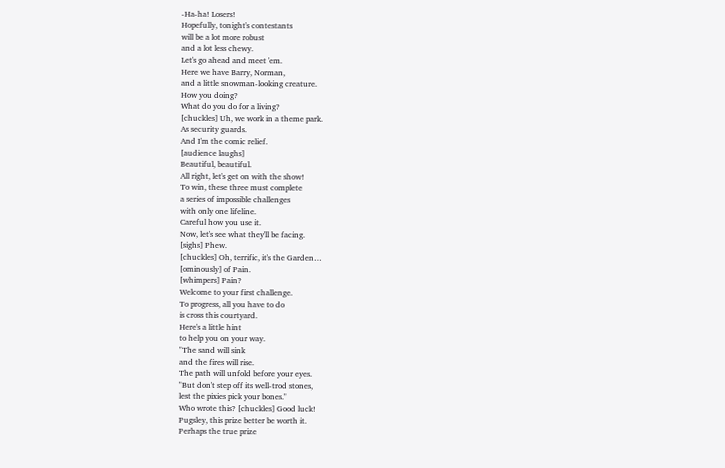-Ha-ha! Losers!
Hopefully, tonight's contestants
will be a lot more robust
and a lot less chewy.
Let's go ahead and meet 'em.
Here we have Barry, Norman,
and a little snowman-looking creature.
How you doing?
What do you do for a living?
[chuckles] Uh, we work in a theme park.
As security guards.
And I'm the comic relief.
[audience laughs]
Beautiful, beautiful.
All right, let's get on with the show!
To win, these three must complete
a series of impossible challenges
with only one lifeline.
Careful how you use it.
Now, let's see what they'll be facing.
[sighs] Phew.
[chuckles] Oh, terrific, it's the Garden…
[ominously] of Pain.
[whimpers] Pain?
Welcome to your first challenge.
To progress, all you have to do
is cross this courtyard.
Here's a little hint
to help you on your way.
"The sand will sink
and the fires will rise.
The path will unfold before your eyes.
"But don't step off its well-trod stones,
lest the pixies pick your bones."
Who wrote this? [chuckles] Good luck!
Pugsley, this prize better be worth it.
Perhaps the true prize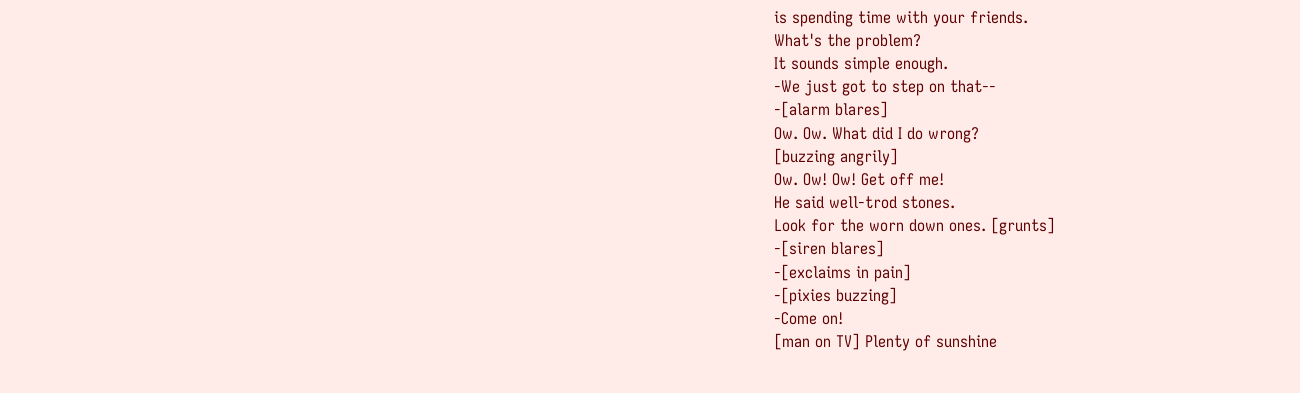is spending time with your friends.
What's the problem?
It sounds simple enough.
-We just got to step on that--
-[alarm blares]
Ow. Ow. What did I do wrong?
[buzzing angrily]
Ow. Ow! Ow! Get off me!
He said well-trod stones.
Look for the worn down ones. [grunts]
-[siren blares]
-[exclaims in pain]
-[pixies buzzing]
-Come on!
[man on TV] Plenty of sunshine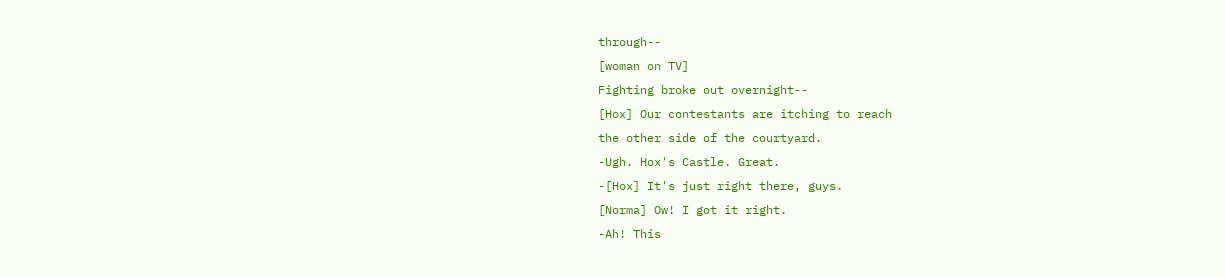through--
[woman on TV]
Fighting broke out overnight--
[Hox] Our contestants are itching to reach
the other side of the courtyard.
-Ugh. Hox's Castle. Great.
-[Hox] It's just right there, guys.
[Norma] Ow! I got it right.
-Ah! This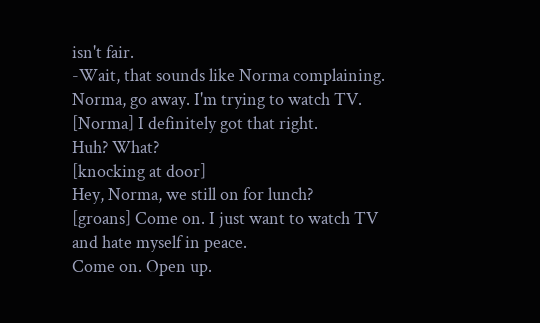isn't fair.
-Wait, that sounds like Norma complaining.
Norma, go away. I'm trying to watch TV.
[Norma] I definitely got that right.
Huh? What?
[knocking at door]
Hey, Norma, we still on for lunch?
[groans] Come on. I just want to watch TV
and hate myself in peace.
Come on. Open up.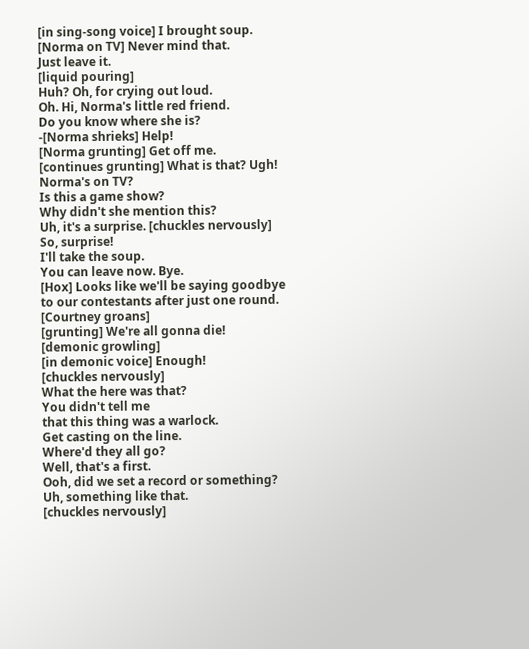[in sing-song voice] I brought soup.
[Norma on TV] Never mind that.
Just leave it.
[liquid pouring]
Huh? Oh, for crying out loud.
Oh. Hi, Norma's little red friend.
Do you know where she is?
-[Norma shrieks] Help!
[Norma grunting] Get off me.
[continues grunting] What is that? Ugh!
Norma's on TV?
Is this a game show?
Why didn't she mention this?
Uh, it's a surprise. [chuckles nervously]
So, surprise!
I'll take the soup.
You can leave now. Bye.
[Hox] Looks like we'll be saying goodbye
to our contestants after just one round.
[Courtney groans]
[grunting] We're all gonna die!
[demonic growling]
[in demonic voice] Enough!
[chuckles nervously]
What the here was that?
You didn't tell me
that this thing was a warlock.
Get casting on the line.
Where'd they all go?
Well, that's a first.
Ooh, did we set a record or something?
Uh, something like that.
[chuckles nervously]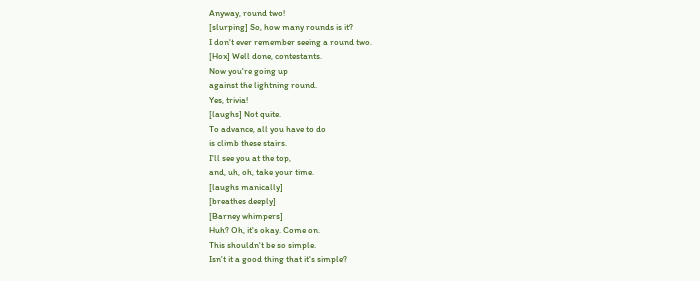Anyway, round two!
[slurping] So, how many rounds is it?
I don't ever remember seeing a round two.
[Hox] Well done, contestants.
Now you're going up
against the lightning round.
Yes, trivia!
[laughs] Not quite.
To advance, all you have to do
is climb these stairs.
I'll see you at the top,
and, uh, oh, take your time.
[laughs manically]
[breathes deeply]
[Barney whimpers]
Huh? Oh, it's okay. Come on.
This shouldn't be so simple.
Isn't it a good thing that it's simple?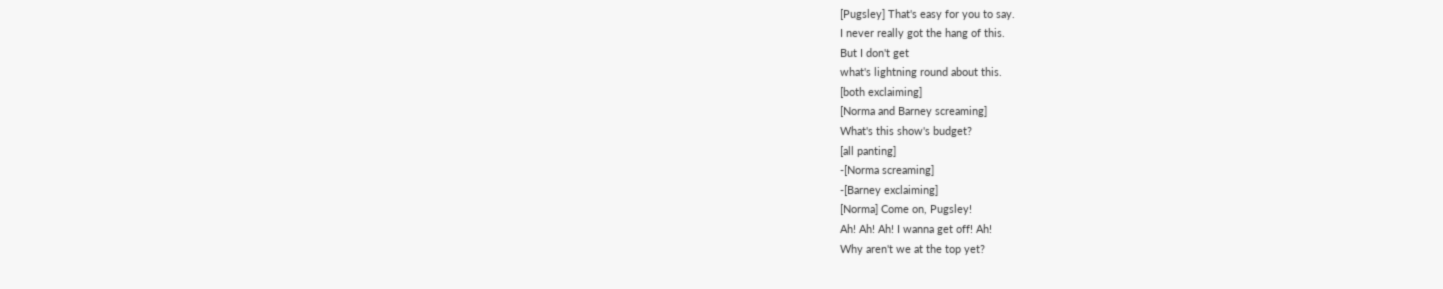[Pugsley] That's easy for you to say.
I never really got the hang of this.
But I don't get
what's lightning round about this.
[both exclaiming]
[Norma and Barney screaming]
What's this show's budget?
[all panting]
-[Norma screaming]
-[Barney exclaiming]
[Norma] Come on, Pugsley!
Ah! Ah! Ah! I wanna get off! Ah!
Why aren't we at the top yet?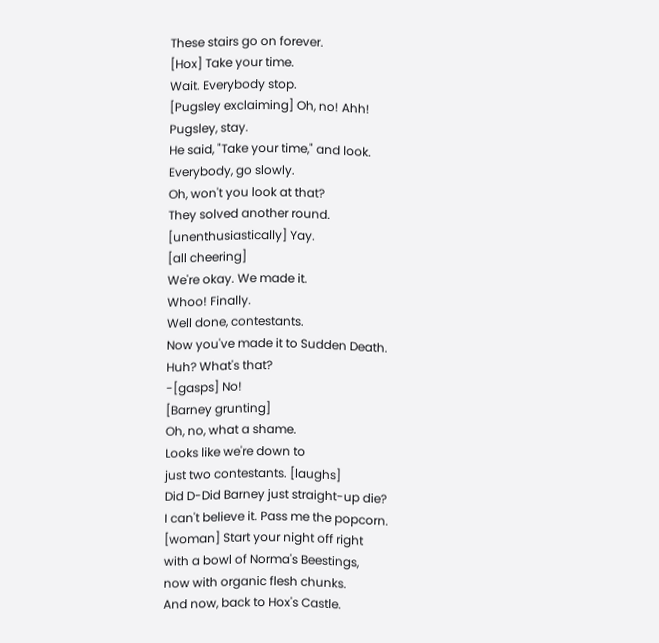These stairs go on forever.
[Hox] Take your time.
Wait. Everybody stop.
[Pugsley exclaiming] Oh, no! Ahh!
Pugsley, stay.
He said, "Take your time," and look.
Everybody, go slowly.
Oh, won't you look at that?
They solved another round.
[unenthusiastically] Yay.
[all cheering]
We're okay. We made it.
Whoo! Finally.
Well done, contestants.
Now you've made it to Sudden Death.
Huh? What's that?
-[gasps] No!
[Barney grunting]
Oh, no, what a shame.
Looks like we're down to
just two contestants. [laughs]
Did D-Did Barney just straight-up die?
I can't believe it. Pass me the popcorn.
[woman] Start your night off right
with a bowl of Norma's Beestings,
now with organic flesh chunks.
And now, back to Hox's Castle.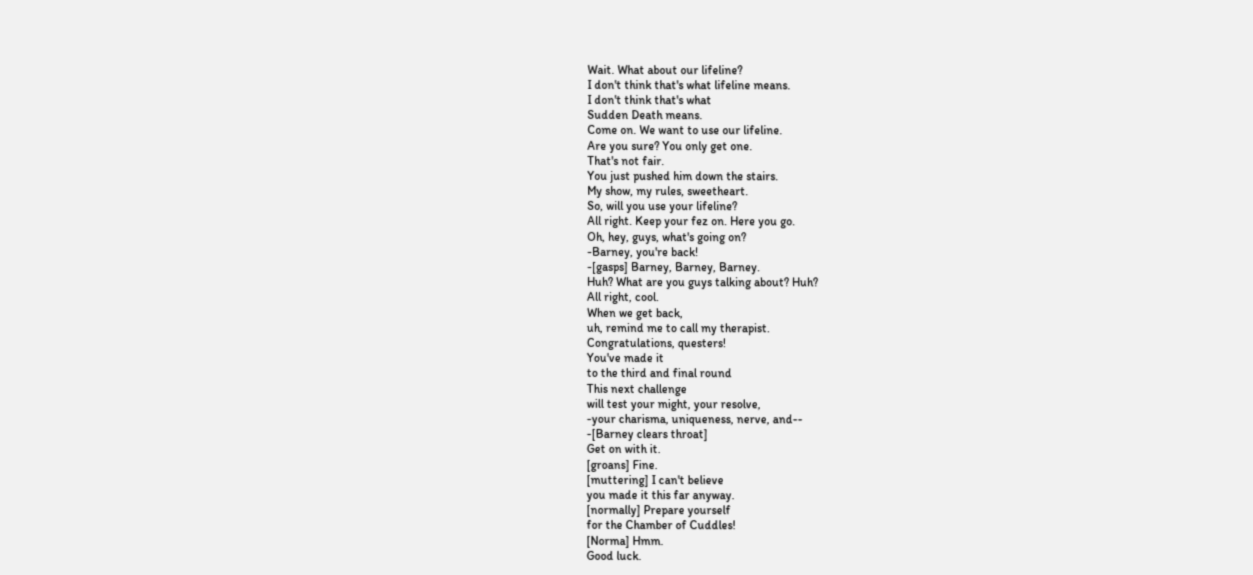Wait. What about our lifeline?
I don't think that's what lifeline means.
I don't think that's what
Sudden Death means.
Come on. We want to use our lifeline.
Are you sure? You only get one.
That's not fair.
You just pushed him down the stairs.
My show, my rules, sweetheart.
So, will you use your lifeline?
All right. Keep your fez on. Here you go.
Oh, hey, guys, what's going on?
-Barney, you're back!
-[gasps] Barney, Barney, Barney.
Huh? What are you guys talking about? Huh?
All right, cool.
When we get back,
uh, remind me to call my therapist.
Congratulations, questers!
You've made it
to the third and final round
This next challenge
will test your might, your resolve,
-your charisma, uniqueness, nerve, and--
-[Barney clears throat]
Get on with it.
[groans] Fine.
[muttering] I can't believe
you made it this far anyway.
[normally] Prepare yourself
for the Chamber of Cuddles!
[Norma] Hmm.
Good luck.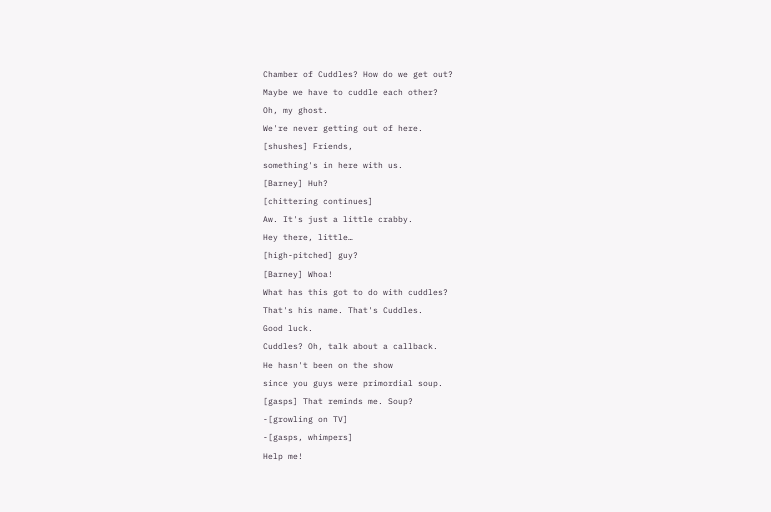Chamber of Cuddles? How do we get out?
Maybe we have to cuddle each other?
Oh, my ghost.
We're never getting out of here.
[shushes] Friends,
something's in here with us.
[Barney] Huh?
[chittering continues]
Aw. It's just a little crabby.
Hey there, little…
[high-pitched] guy?
[Barney] Whoa!
What has this got to do with cuddles?
That's his name. That's Cuddles.
Good luck.
Cuddles? Oh, talk about a callback.
He hasn't been on the show
since you guys were primordial soup.
[gasps] That reminds me. Soup?
-[growling on TV]
-[gasps, whimpers]
Help me!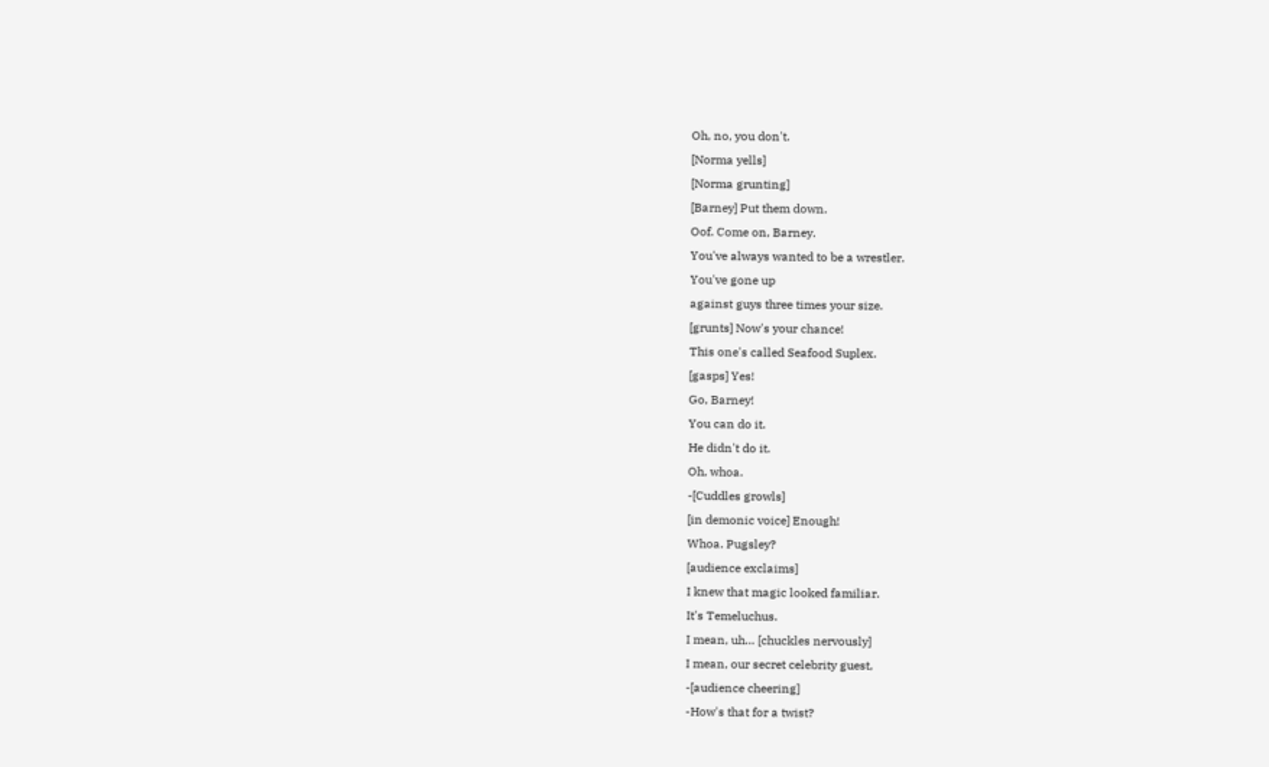Oh, no, you don't.
[Norma yells]
[Norma grunting]
[Barney] Put them down.
Oof. Come on, Barney.
You've always wanted to be a wrestler.
You've gone up
against guys three times your size.
[grunts] Now's your chance!
This one's called Seafood Suplex.
[gasps] Yes!
Go, Barney!
You can do it.
He didn't do it.
Oh, whoa.
-[Cuddles growls]
[in demonic voice] Enough!
Whoa. Pugsley?
[audience exclaims]
I knew that magic looked familiar.
It's Temeluchus.
I mean, uh… [chuckles nervously]
I mean, our secret celebrity guest,
-[audience cheering]
-How's that for a twist?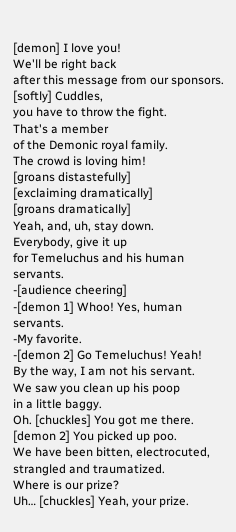[demon] I love you!
We'll be right back
after this message from our sponsors.
[softly] Cuddles,
you have to throw the fight.
That's a member
of the Demonic royal family.
The crowd is loving him!
[groans distastefully]
[exclaiming dramatically]
[groans dramatically]
Yeah, and, uh, stay down.
Everybody, give it up
for Temeluchus and his human servants.
-[audience cheering]
-[demon 1] Whoo! Yes, human servants.
-My favorite.
-[demon 2] Go Temeluchus! Yeah!
By the way, I am not his servant.
We saw you clean up his poop
in a little baggy.
Oh. [chuckles] You got me there.
[demon 2] You picked up poo.
We have been bitten, electrocuted,
strangled and traumatized.
Where is our prize?
Uh… [chuckles] Yeah, your prize.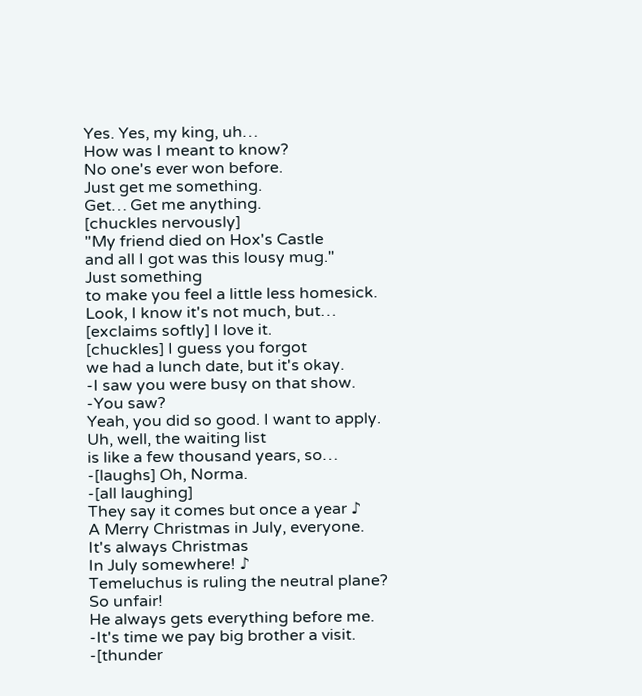Yes. Yes, my king, uh…
How was I meant to know?
No one's ever won before.
Just get me something.
Get… Get me anything.
[chuckles nervously]
"My friend died on Hox's Castle
and all I got was this lousy mug."
Just something
to make you feel a little less homesick.
Look, I know it's not much, but…
[exclaims softly] I love it.
[chuckles] I guess you forgot
we had a lunch date, but it's okay.
-I saw you were busy on that show.
-You saw?
Yeah, you did so good. I want to apply.
Uh, well, the waiting list
is like a few thousand years, so…
-[laughs] Oh, Norma.
-[all laughing]
They say it comes but once a year ♪
A Merry Christmas in July, everyone.
It's always Christmas
In July somewhere! ♪
Temeluchus is ruling the neutral plane?
So unfair!
He always gets everything before me.
-It's time we pay big brother a visit.
-[thunder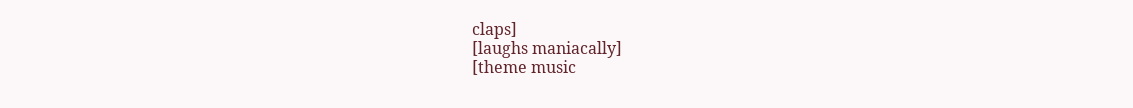claps]
[laughs maniacally]
[theme music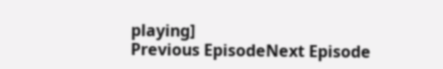playing]
Previous EpisodeNext Episode